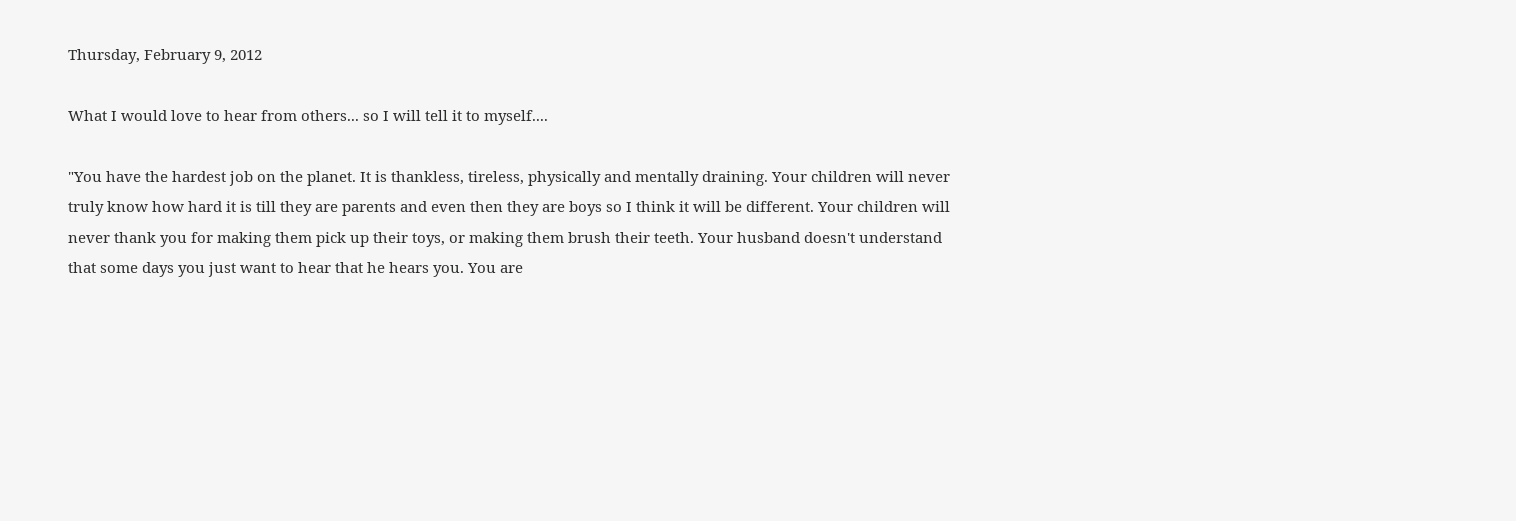Thursday, February 9, 2012

What I would love to hear from others... so I will tell it to myself....

"You have the hardest job on the planet. It is thankless, tireless, physically and mentally draining. Your children will never truly know how hard it is till they are parents and even then they are boys so I think it will be different. Your children will never thank you for making them pick up their toys, or making them brush their teeth. Your husband doesn't understand that some days you just want to hear that he hears you. You are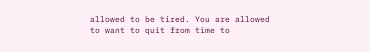allowed to be tired. You are allowed to want to quit from time to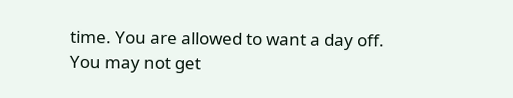time. You are allowed to want a day off. You may not get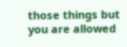those things but you are allowed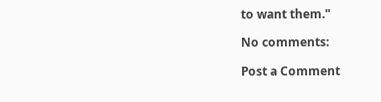to want them."

No comments:

Post a Comment